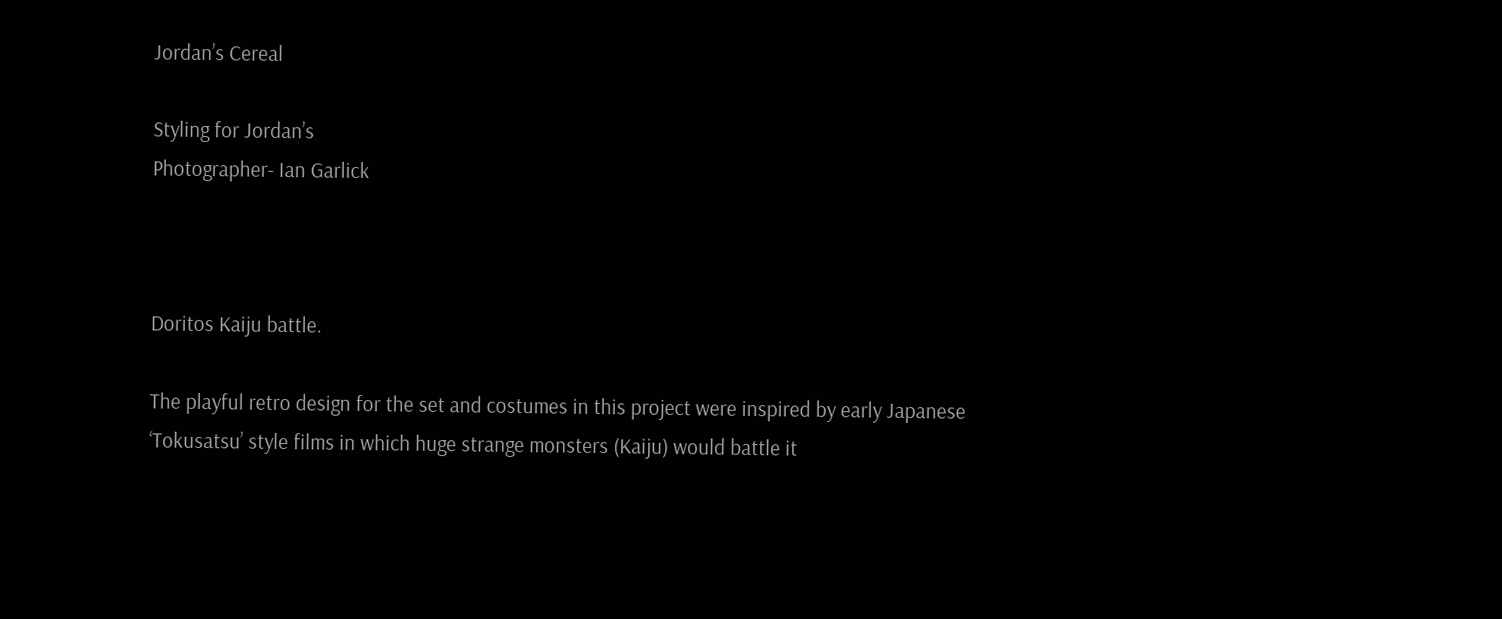Jordan’s Cereal

Styling for Jordan’s
Photographer- Ian Garlick



Doritos Kaiju battle.

The playful retro design for the set and costumes in this project were inspired by early Japanese ‘Tokusatsu’ style films in which huge strange monsters (Kaiju) would battle it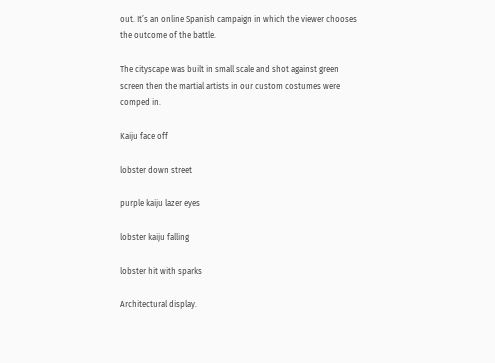out. It’s an online Spanish campaign in which the viewer chooses the outcome of the battle.

The cityscape was built in small scale and shot against green screen then the martial artists in our custom costumes were comped in.

Kaiju face off

lobster down street

purple kaiju lazer eyes

lobster kaiju falling

lobster hit with sparks

Architectural display.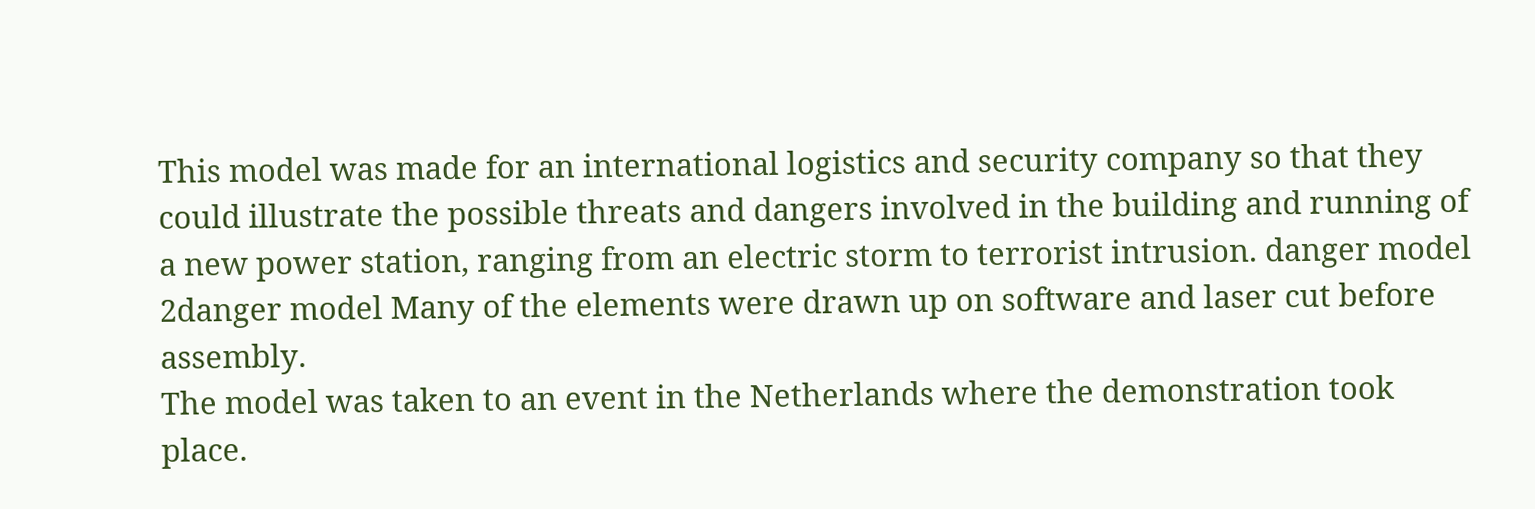This model was made for an international logistics and security company so that they could illustrate the possible threats and dangers involved in the building and running of a new power station, ranging from an electric storm to terrorist intrusion. danger model 2danger model Many of the elements were drawn up on software and laser cut before assembly.
The model was taken to an event in the Netherlands where the demonstration took place.